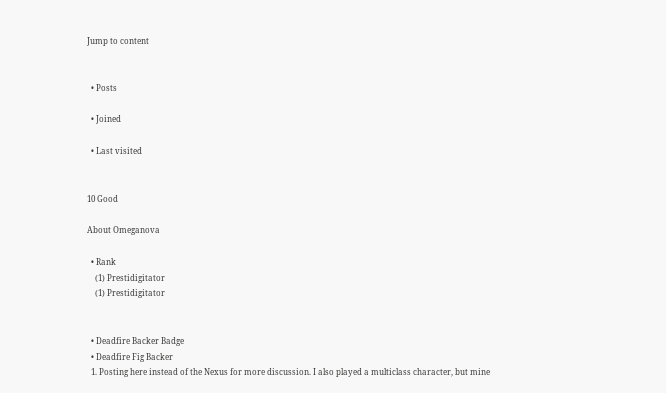Jump to content


  • Posts

  • Joined

  • Last visited


10 Good

About Omeganova

  • Rank
    (1) Prestidigitator
    (1) Prestidigitator


  • Deadfire Backer Badge
  • Deadfire Fig Backer
  1. Posting here instead of the Nexus for more discussion. I also played a multiclass character, but mine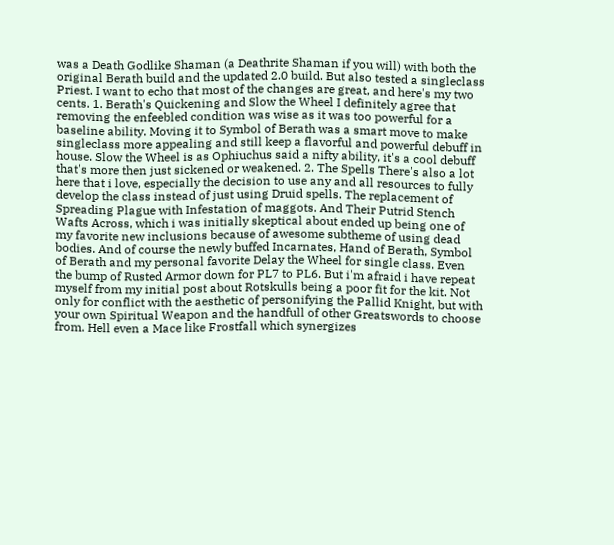was a Death Godlike Shaman (a Deathrite Shaman if you will) with both the original Berath build and the updated 2.0 build. But also tested a singleclass Priest. I want to echo that most of the changes are great, and here's my two cents. 1. Berath's Quickening and Slow the Wheel I definitely agree that removing the enfeebled condition was wise as it was too powerful for a baseline ability. Moving it to Symbol of Berath was a smart move to make singleclass more appealing and still keep a flavorful and powerful debuff in house. Slow the Wheel is as Ophiuchus said a nifty ability, it's a cool debuff that's more then just sickened or weakened. 2. The Spells There's also a lot here that i love, especially the decision to use any and all resources to fully develop the class instead of just using Druid spells. The replacement of Spreading Plague with Infestation of maggots. And Their Putrid Stench Wafts Across, which i was initially skeptical about ended up being one of my favorite new inclusions because of awesome subtheme of using dead bodies. And of course the newly buffed Incarnates, Hand of Berath, Symbol of Berath and my personal favorite Delay the Wheel for single class. Even the bump of Rusted Armor down for PL7 to PL6. But i'm afraid i have repeat myself from my initial post about Rotskulls being a poor fit for the kit. Not only for conflict with the aesthetic of personifying the Pallid Knight, but with your own Spiritual Weapon and the handfull of other Greatswords to choose from. Hell even a Mace like Frostfall which synergizes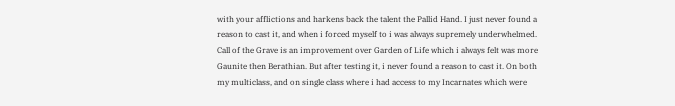with your afflictions and harkens back the talent the Pallid Hand. I just never found a reason to cast it, and when i forced myself to i was always supremely underwhelmed. Call of the Grave is an improvement over Garden of Life which i always felt was more Gaunite then Berathian. But after testing it, i never found a reason to cast it. On both my multiclass, and on single class where i had access to my Incarnates which were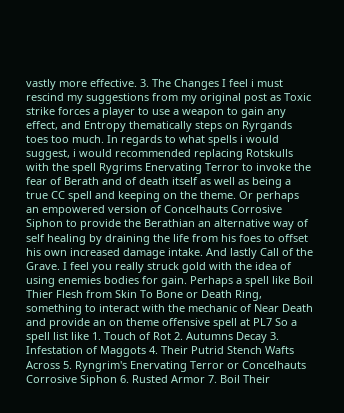vastly more effective. 3. The Changes I feel i must rescind my suggestions from my original post as Toxic strike forces a player to use a weapon to gain any effect, and Entropy thematically steps on Ryrgands toes too much. In regards to what spells i would suggest, i would recommended replacing Rotskulls with the spell Rygrims Enervating Terror to invoke the fear of Berath and of death itself as well as being a true CC spell and keeping on the theme. Or perhaps an empowered version of Concelhauts Corrosive Siphon to provide the Berathian an alternative way of self healing by draining the life from his foes to offset his own increased damage intake. And lastly Call of the Grave. I feel you really struck gold with the idea of using enemies bodies for gain. Perhaps a spell like Boil Thier Flesh from Skin To Bone or Death Ring, something to interact with the mechanic of Near Death and provide an on theme offensive spell at PL7 So a spell list like 1. Touch of Rot 2. Autumns Decay 3. Infestation of Maggots 4. Their Putrid Stench Wafts Across 5. Ryngrim's Enervating Terror or Concelhauts Corrosive Siphon 6. Rusted Armor 7. Boil Their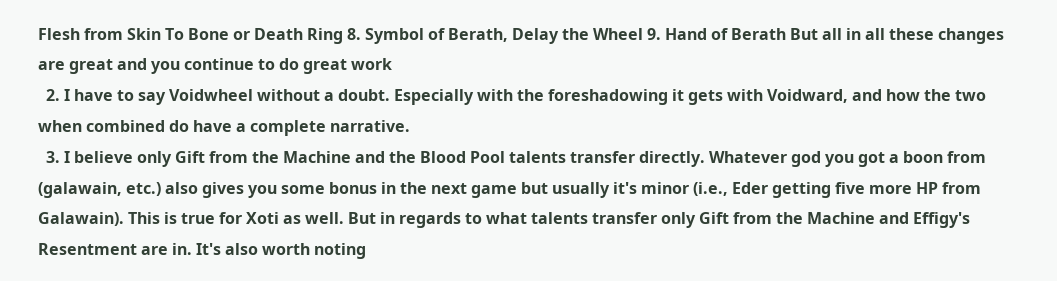Flesh from Skin To Bone or Death Ring 8. Symbol of Berath, Delay the Wheel 9. Hand of Berath But all in all these changes are great and you continue to do great work
  2. I have to say Voidwheel without a doubt. Especially with the foreshadowing it gets with Voidward, and how the two when combined do have a complete narrative.
  3. I believe only Gift from the Machine and the Blood Pool talents transfer directly. Whatever god you got a boon from (galawain, etc.) also gives you some bonus in the next game but usually it's minor (i.e., Eder getting five more HP from Galawain). This is true for Xoti as well. But in regards to what talents transfer only Gift from the Machine and Effigy's Resentment are in. It's also worth noting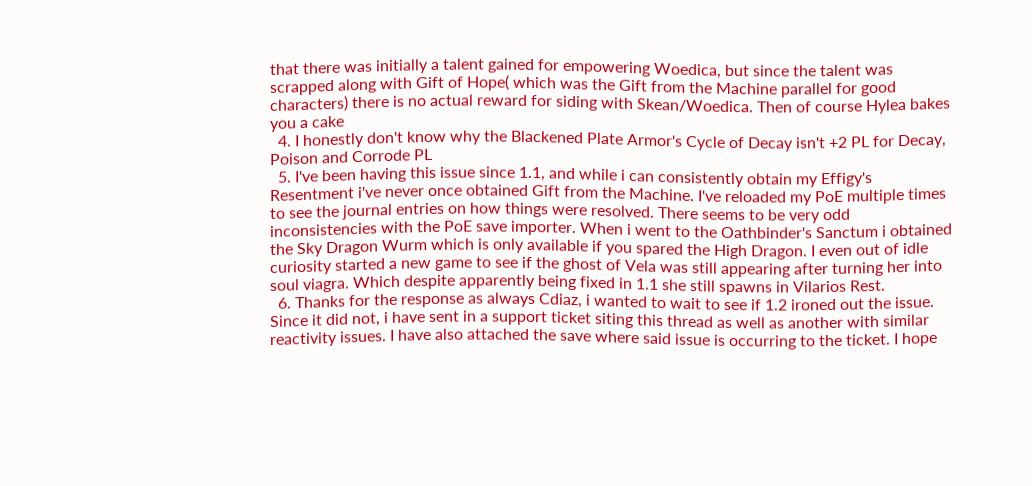that there was initially a talent gained for empowering Woedica, but since the talent was scrapped along with Gift of Hope( which was the Gift from the Machine parallel for good characters) there is no actual reward for siding with Skean/Woedica. Then of course Hylea bakes you a cake
  4. I honestly don't know why the Blackened Plate Armor's Cycle of Decay isn't +2 PL for Decay, Poison and Corrode PL
  5. I've been having this issue since 1.1, and while i can consistently obtain my Effigy's Resentment i've never once obtained Gift from the Machine. I've reloaded my PoE multiple times to see the journal entries on how things were resolved. There seems to be very odd inconsistencies with the PoE save importer. When i went to the Oathbinder's Sanctum i obtained the Sky Dragon Wurm which is only available if you spared the High Dragon. I even out of idle curiosity started a new game to see if the ghost of Vela was still appearing after turning her into soul viagra. Which despite apparently being fixed in 1.1 she still spawns in Vilarios Rest.
  6. Thanks for the response as always Cdiaz, i wanted to wait to see if 1.2 ironed out the issue. Since it did not, i have sent in a support ticket siting this thread as well as another with similar reactivity issues. I have also attached the save where said issue is occurring to the ticket. I hope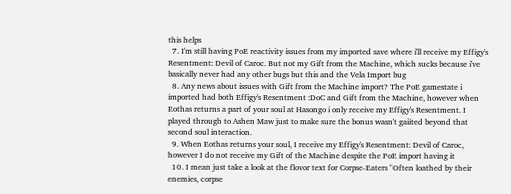this helps
  7. I'm still having PoE reactivity issues from my imported save where i'll receive my Effigy's Resentment: Devil of Caroc. But not my Gift from the Machine, which sucks because i've basically never had any other bugs but this and the Vela Import bug
  8. Any news about issues with Gift from the Machine import? The PoE gamestate i imported had both Effigy's Resentment :DoC and Gift from the Machine, however when Eothas returns a part of your soul at Hasongo i only receive my Effigy's Resentment. I played through to Ashen Maw just to make sure the bonus wasn't gaiited beyond that second soul interaction.
  9. When Eothas returns your soul, I receive my Effigy's Resentment: Devil of Caroc, however I do not receive my Gift of the Machine despite the PoE import having it
  10. I mean just take a look at the flovor text for Corpse-Eaters "Often loathed by their enemies, corpse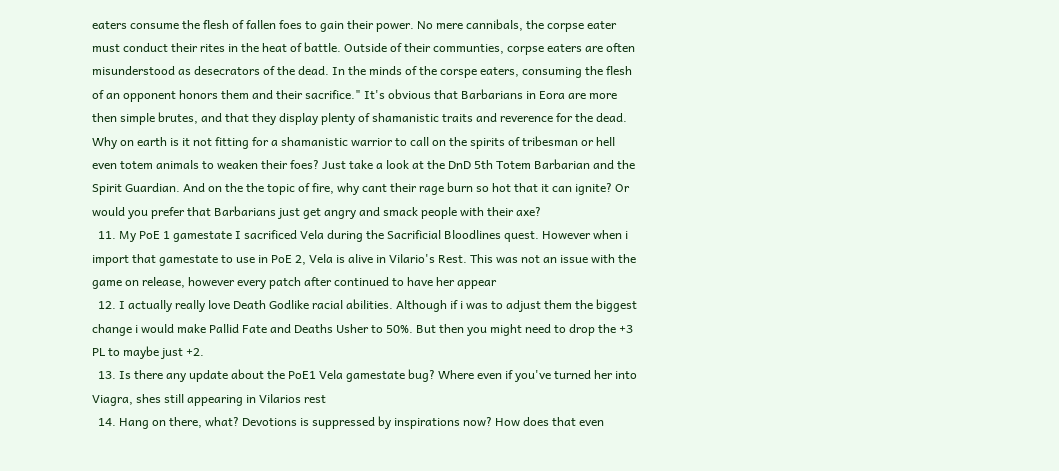eaters consume the flesh of fallen foes to gain their power. No mere cannibals, the corpse eater must conduct their rites in the heat of battle. Outside of their communties, corpse eaters are often misunderstood as desecrators of the dead. In the minds of the corspe eaters, consuming the flesh of an opponent honors them and their sacrifice." It's obvious that Barbarians in Eora are more then simple brutes, and that they display plenty of shamanistic traits and reverence for the dead. Why on earth is it not fitting for a shamanistic warrior to call on the spirits of tribesman or hell even totem animals to weaken their foes? Just take a look at the DnD 5th Totem Barbarian and the Spirit Guardian. And on the the topic of fire, why cant their rage burn so hot that it can ignite? Or would you prefer that Barbarians just get angry and smack people with their axe?
  11. My PoE 1 gamestate I sacrificed Vela during the Sacrificial Bloodlines quest. However when i import that gamestate to use in PoE 2, Vela is alive in Vilario's Rest. This was not an issue with the game on release, however every patch after continued to have her appear
  12. I actually really love Death Godlike racial abilities. Although if i was to adjust them the biggest change i would make Pallid Fate and Deaths Usher to 50%. But then you might need to drop the +3 PL to maybe just +2.
  13. Is there any update about the PoE1 Vela gamestate bug? Where even if you've turned her into Viagra, shes still appearing in Vilarios rest
  14. Hang on there, what? Devotions is suppressed by inspirations now? How does that even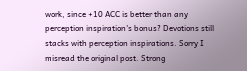work, since +10 ACC is better than any perception inspiration's bonus? Devotions still stacks with perception inspirations. Sorry I misread the original post. Strong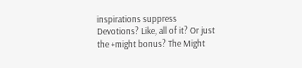inspirations suppress Devotions? Like, all of it? Or just the +might bonus? The Might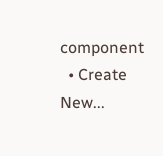component
  • Create New...